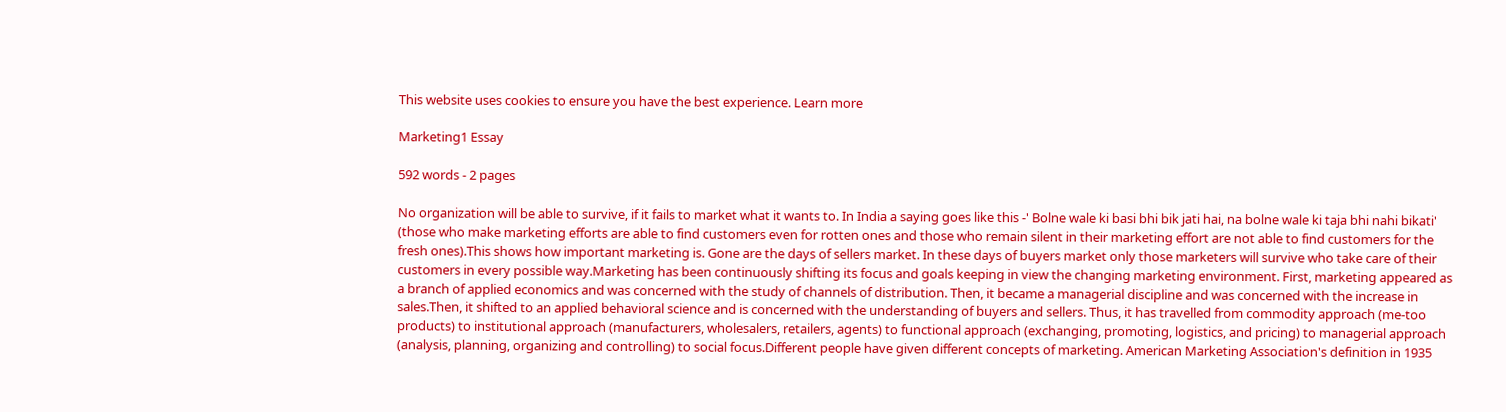This website uses cookies to ensure you have the best experience. Learn more

Marketing1 Essay

592 words - 2 pages

No organization will be able to survive, if it fails to market what it wants to. In India a saying goes like this -' Bolne wale ki basi bhi bik jati hai, na bolne wale ki taja bhi nahi bikati' (those who make marketing efforts are able to find customers even for rotten ones and those who remain silent in their marketing effort are not able to find customers for the fresh ones).This shows how important marketing is. Gone are the days of sellers market. In these days of buyers market only those marketers will survive who take care of their customers in every possible way.Marketing has been continuously shifting its focus and goals keeping in view the changing marketing environment. First, marketing appeared as a branch of applied economics and was concerned with the study of channels of distribution. Then, it became a managerial discipline and was concerned with the increase in sales.Then, it shifted to an applied behavioral science and is concerned with the understanding of buyers and sellers. Thus, it has travelled from commodity approach (me-too products) to institutional approach (manufacturers, wholesalers, retailers, agents) to functional approach (exchanging, promoting, logistics, and pricing) to managerial approach (analysis, planning, organizing and controlling) to social focus.Different people have given different concepts of marketing. American Marketing Association's definition in 1935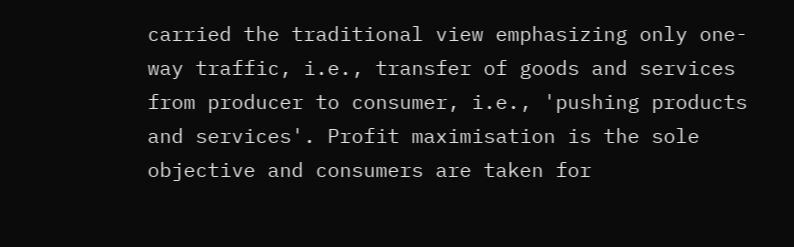carried the traditional view emphasizing only one-way traffic, i.e., transfer of goods and services from producer to consumer, i.e., 'pushing products and services'. Profit maximisation is the sole objective and consumers are taken for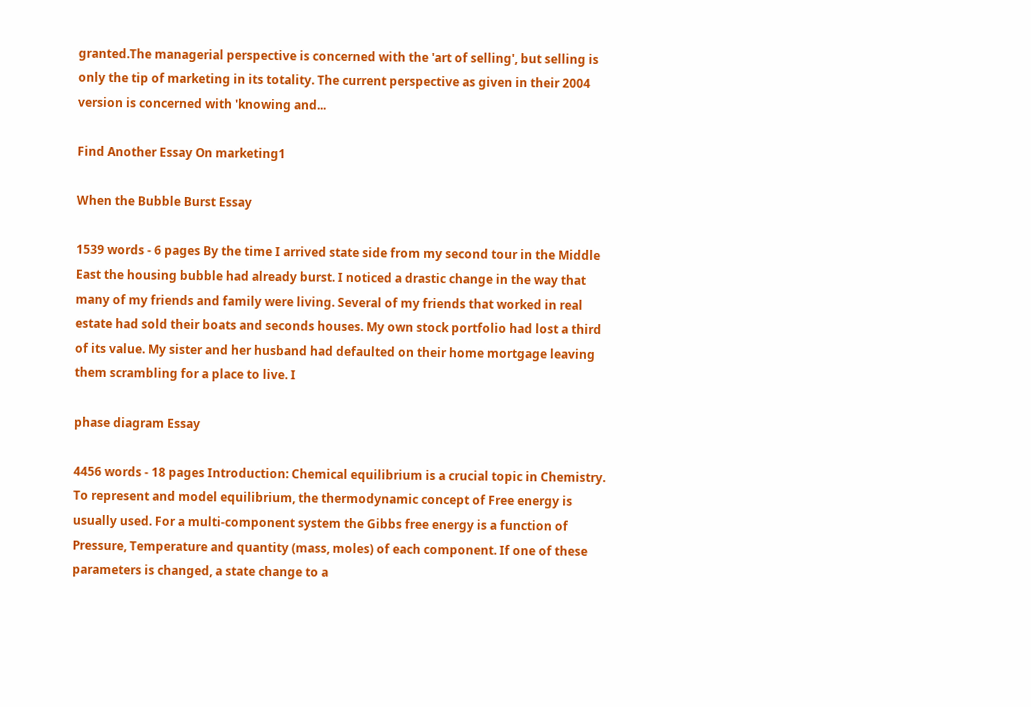granted.The managerial perspective is concerned with the 'art of selling', but selling is only the tip of marketing in its totality. The current perspective as given in their 2004 version is concerned with 'knowing and...

Find Another Essay On marketing1

When the Bubble Burst Essay

1539 words - 6 pages By the time I arrived state side from my second tour in the Middle East the housing bubble had already burst. I noticed a drastic change in the way that many of my friends and family were living. Several of my friends that worked in real estate had sold their boats and seconds houses. My own stock portfolio had lost a third of its value. My sister and her husband had defaulted on their home mortgage leaving them scrambling for a place to live. I

phase diagram Essay

4456 words - 18 pages Introduction: Chemical equilibrium is a crucial topic in Chemistry. To represent and model equilibrium, the thermodynamic concept of Free energy is usually used. For a multi-component system the Gibbs free energy is a function of Pressure, Temperature and quantity (mass, moles) of each component. If one of these parameters is changed, a state change to a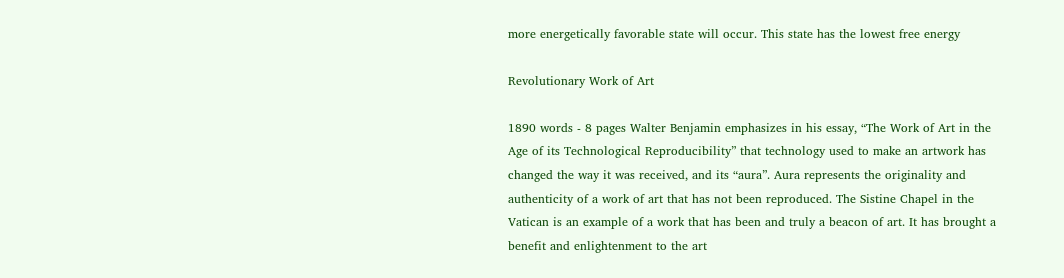more energetically favorable state will occur. This state has the lowest free energy

Revolutionary Work of Art

1890 words - 8 pages Walter Benjamin emphasizes in his essay, “The Work of Art in the Age of its Technological Reproducibility” that technology used to make an artwork has changed the way it was received, and its “aura”. Aura represents the originality and authenticity of a work of art that has not been reproduced. The Sistine Chapel in the Vatican is an example of a work that has been and truly a beacon of art. It has brought a benefit and enlightenment to the art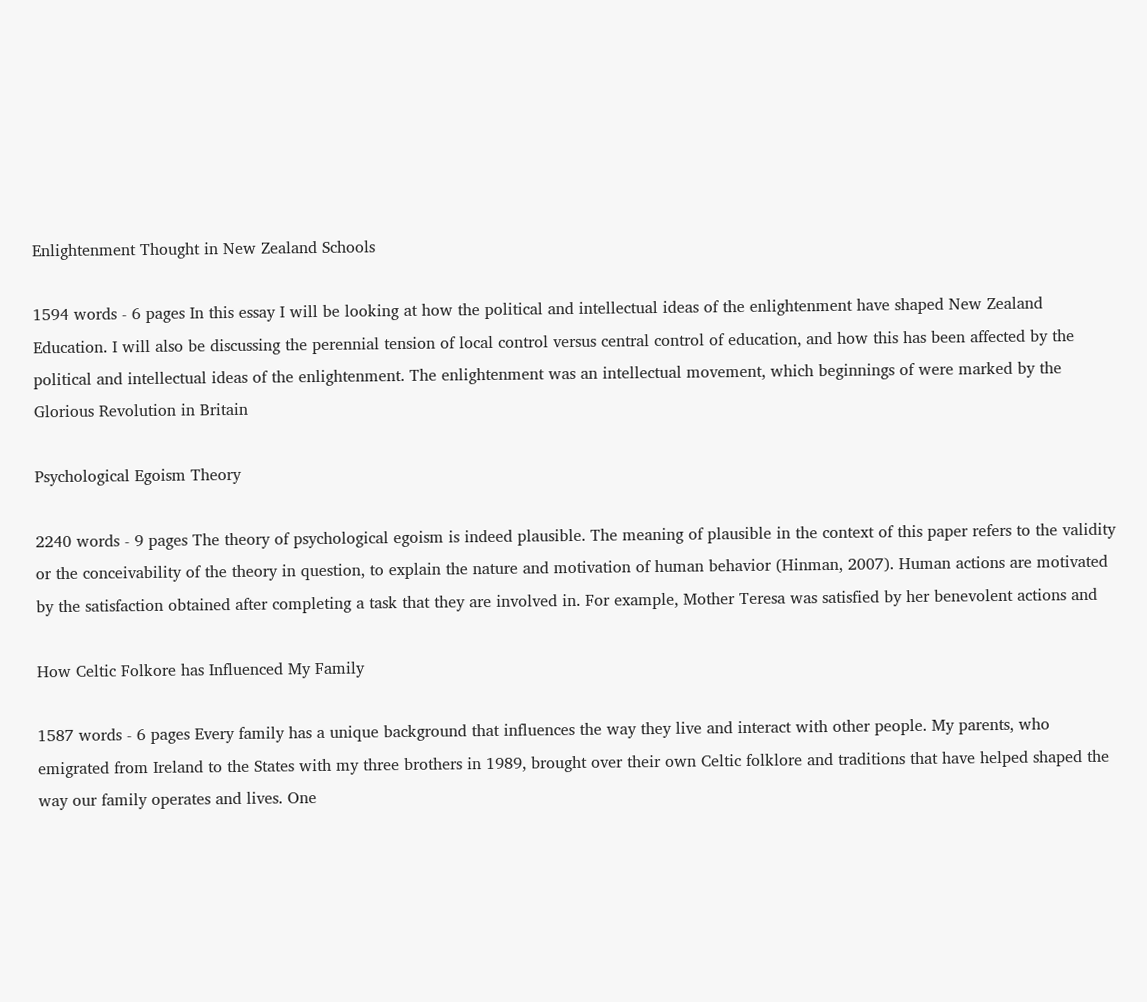Enlightenment Thought in New Zealand Schools

1594 words - 6 pages In this essay I will be looking at how the political and intellectual ideas of the enlightenment have shaped New Zealand Education. I will also be discussing the perennial tension of local control versus central control of education, and how this has been affected by the political and intellectual ideas of the enlightenment. The enlightenment was an intellectual movement, which beginnings of were marked by the Glorious Revolution in Britain

Psychological Egoism Theory

2240 words - 9 pages The theory of psychological egoism is indeed plausible. The meaning of plausible in the context of this paper refers to the validity or the conceivability of the theory in question, to explain the nature and motivation of human behavior (Hinman, 2007). Human actions are motivated by the satisfaction obtained after completing a task that they are involved in. For example, Mother Teresa was satisfied by her benevolent actions and

How Celtic Folkore has Influenced My Family

1587 words - 6 pages Every family has a unique background that influences the way they live and interact with other people. My parents, who emigrated from Ireland to the States with my three brothers in 1989, brought over their own Celtic folklore and traditions that have helped shaped the way our family operates and lives. One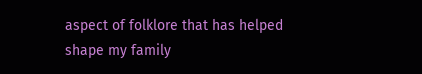aspect of folklore that has helped shape my family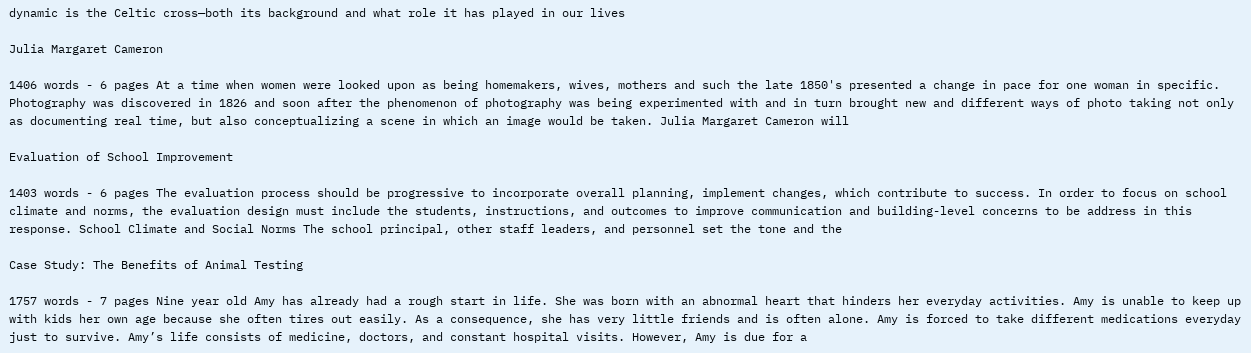dynamic is the Celtic cross—both its background and what role it has played in our lives

Julia Margaret Cameron

1406 words - 6 pages At a time when women were looked upon as being homemakers, wives, mothers and such the late 1850's presented a change in pace for one woman in specific. Photography was discovered in 1826 and soon after the phenomenon of photography was being experimented with and in turn brought new and different ways of photo taking not only as documenting real time, but also conceptualizing a scene in which an image would be taken. Julia Margaret Cameron will

Evaluation of School Improvement

1403 words - 6 pages The evaluation process should be progressive to incorporate overall planning, implement changes, which contribute to success. In order to focus on school climate and norms, the evaluation design must include the students, instructions, and outcomes to improve communication and building-level concerns to be address in this response. School Climate and Social Norms The school principal, other staff leaders, and personnel set the tone and the

Case Study: The Benefits of Animal Testing

1757 words - 7 pages Nine year old Amy has already had a rough start in life. She was born with an abnormal heart that hinders her everyday activities. Amy is unable to keep up with kids her own age because she often tires out easily. As a consequence, she has very little friends and is often alone. Amy is forced to take different medications everyday just to survive. Amy’s life consists of medicine, doctors, and constant hospital visits. However, Amy is due for a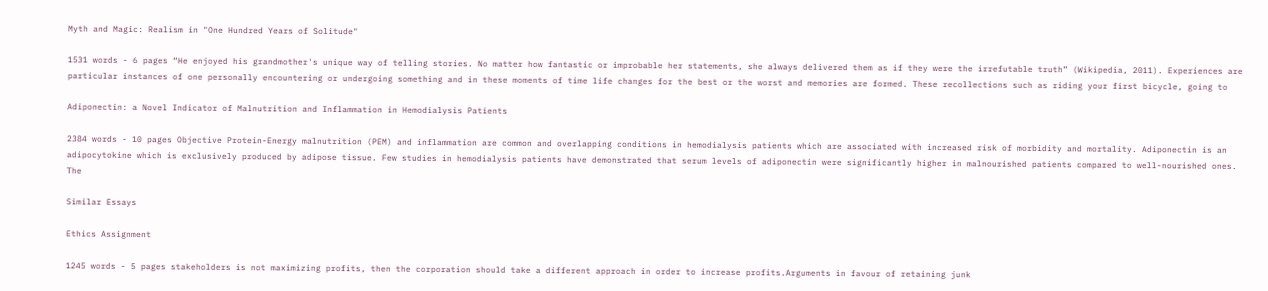Myth and Magic: Realism in "One Hundred Years of Solitude"

1531 words - 6 pages “He enjoyed his grandmother's unique way of telling stories. No matter how fantastic or improbable her statements, she always delivered them as if they were the irrefutable truth” (Wikipedia, 2011). Experiences are particular instances of one personally encountering or undergoing something and in these moments of time life changes for the best or the worst and memories are formed. These recollections such as riding your first bicycle, going to

Adiponectin: a Novel Indicator of Malnutrition and Inflammation in Hemodialysis Patients

2384 words - 10 pages Objective Protein-Energy malnutrition (PEM) and inflammation are common and overlapping conditions in hemodialysis patients which are associated with increased risk of morbidity and mortality. Adiponectin is an adipocytokine which is exclusively produced by adipose tissue. Few studies in hemodialysis patients have demonstrated that serum levels of adiponectin were significantly higher in malnourished patients compared to well-nourished ones. The

Similar Essays

Ethics Assignment

1245 words - 5 pages stakeholders is not maximizing profits, then the corporation should take a different approach in order to increase profits.Arguments in favour of retaining junk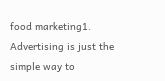food marketing1. Advertising is just the simple way to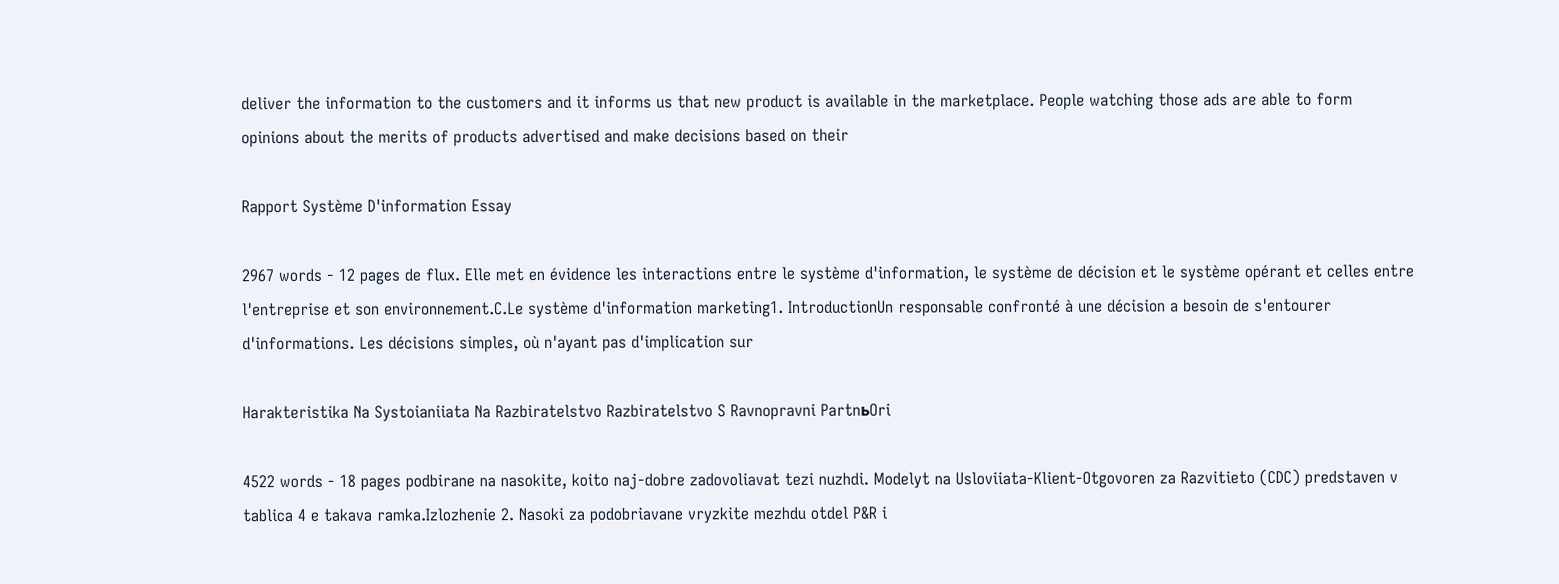deliver the information to the customers and it informs us that new product is available in the marketplace. People watching those ads are able to form opinions about the merits of products advertised and make decisions based on their

Rapport Système D'information Essay

2967 words - 12 pages de flux. Elle met en évidence les interactions entre le système d'information, le système de décision et le système opérant et celles entre l'entreprise et son environnement.C.Le système d'information marketing1. IntroductionUn responsable confronté à une décision a besoin de s'entourer d'informations. Les décisions simples, où n'ayant pas d'implication sur

Harakteristika Na Systoianiiata Na Razbiratelstvo Razbiratelstvo S Ravnopravni PartnьOri

4522 words - 18 pages podbirane na nasokite, koito naj-dobre zadovoliavat tezi nuzhdi. Modelyt na Usloviiata-Klient-Otgovoren za Razvitieto (CDC) predstaven v tablica 4 e takava ramka.Izlozhenie 2. Nasoki za podobriavane vryzkite mezhdu otdel P&R i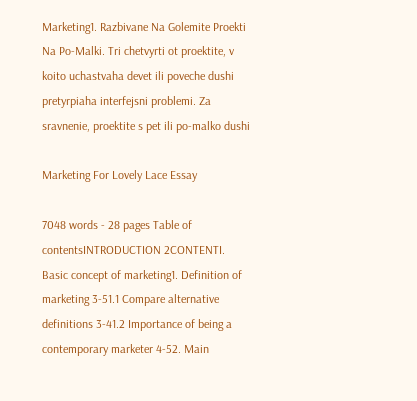Marketing1. Razbivane Na Golemite Proekti Na Po-Malki. Tri chetvyrti ot proektite, v koito uchastvaha devet ili poveche dushi pretyrpiaha interfejsni problemi. Za sravnenie, proektite s pet ili po-malko dushi

Marketing For Lovely Lace Essay

7048 words - 28 pages Table of contentsINTRODUCTION 2CONTENTI. Basic concept of marketing1. Definition of marketing 3-51.1 Compare alternative definitions 3-41.2 Importance of being a contemporary marketer 4-52. Main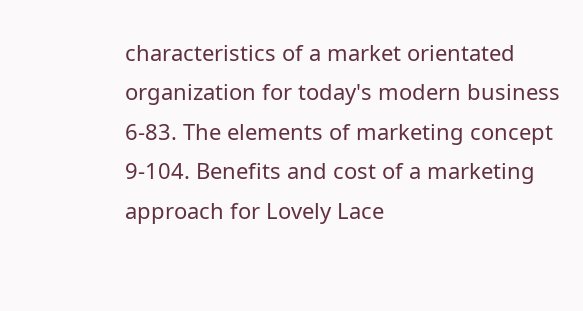characteristics of a market orientated organization for today's modern business 6-83. The elements of marketing concept 9-104. Benefits and cost of a marketing approach for Lovely Lace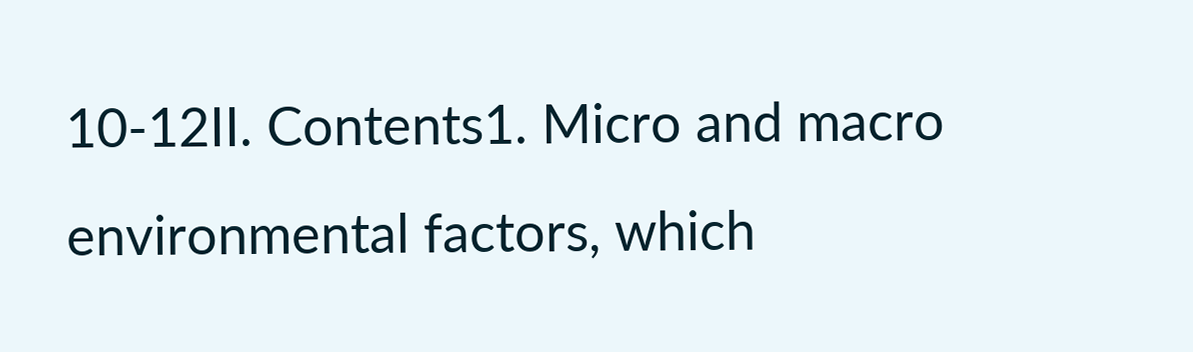10-12II. Contents1. Micro and macro environmental factors, which